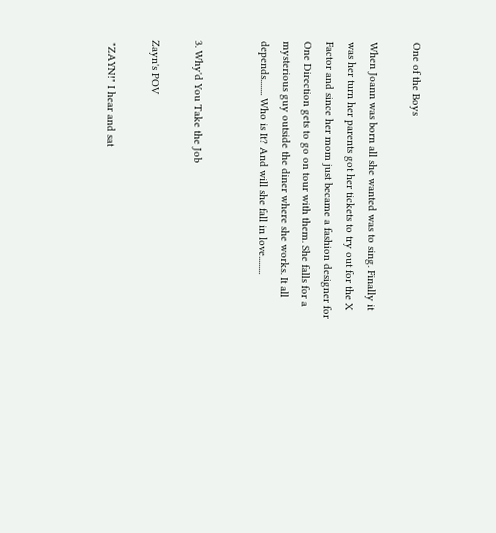One of the Boys

When Joann was born all she wanted was to sing. Finally it was her turn her parents got her tickets to try out for the X Factor and since her mom just became a fashion designer for One Direction gets to go on tour with them. She falls for a mysterious guy outside the diner where she works. It all depends........ Who is It? And will she fall in love.........


3. Why'd You Take the Job

Zayn's POV

 "ZAYN!" I hear and sat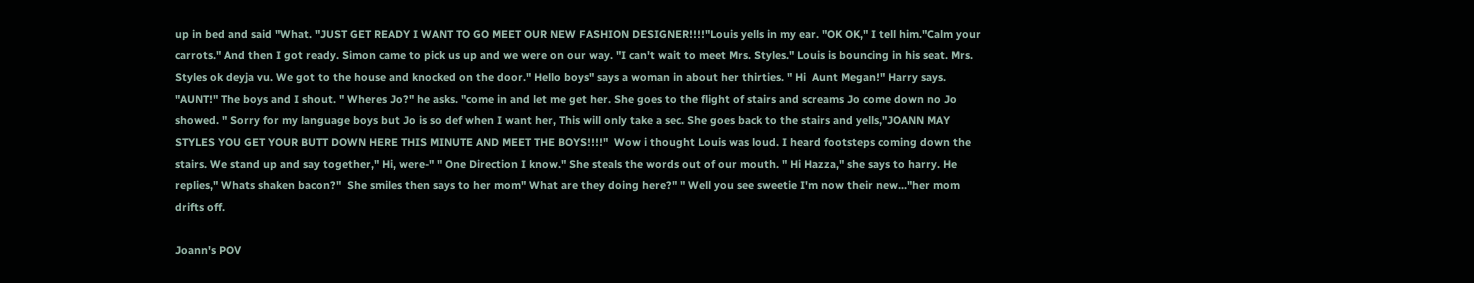up in bed and said "What. "JUST GET READY I WANT TO GO MEET OUR NEW FASHION DESIGNER!!!!"Louis yells in my ear. "OK OK," I tell him."Calm your carrots." And then I got ready. Simon came to pick us up and we were on our way. "I can't wait to meet Mrs. Styles." Louis is bouncing in his seat. Mrs. Styles ok deyja vu. We got to the house and knocked on the door." Hello boys" says a woman in about her thirties. " Hi  Aunt Megan!" Harry says. "AUNT!" The boys and I shout. " Wheres Jo?" he asks. "come in and let me get her. She goes to the flight of stairs and screams Jo come down no Jo showed. " Sorry for my language boys but Jo is so def when I want her, This will only take a sec. She goes back to the stairs and yells,"JOANN MAY STYLES YOU GET YOUR BUTT DOWN HERE THIS MINUTE AND MEET THE BOYS!!!!"  Wow i thought Louis was loud. I heard footsteps coming down the stairs. We stand up and say together," Hi, were-" " One Direction I know." She steals the words out of our mouth. " Hi Hazza," she says to harry. He replies," Whats shaken bacon?"  She smiles then says to her mom" What are they doing here?" " Well you see sweetie I'm now their new..."her mom drifts off.

Joann's POV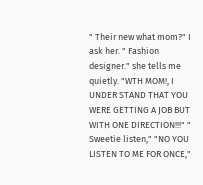" Their new what mom?" I ask her. " Fashion designer." she tells me quietly. "WTH MOM!, I UNDER STAND THAT YOU WERE GETTING A JOB BUT WITH ONE DIRECTION!!!" " Sweetie listen," "NO YOU LISTEN TO ME FOR ONCE,"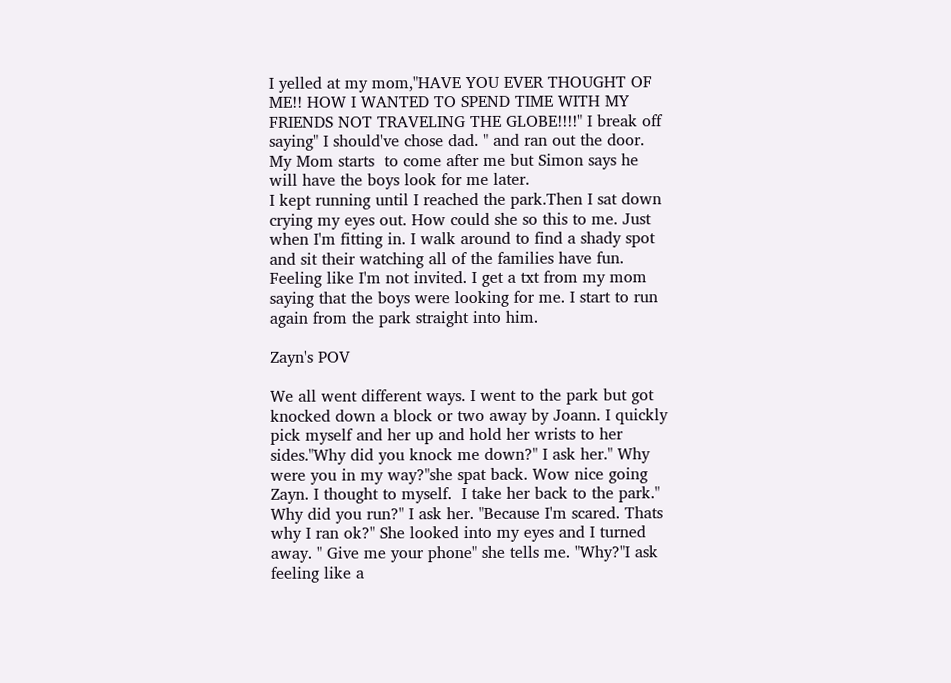I yelled at my mom,"HAVE YOU EVER THOUGHT OF ME!! HOW I WANTED TO SPEND TIME WITH MY FRIENDS NOT TRAVELING THE GLOBE!!!!" I break off saying" I should've chose dad. " and ran out the door. My Mom starts  to come after me but Simon says he will have the boys look for me later.
I kept running until I reached the park.Then I sat down crying my eyes out. How could she so this to me. Just when I'm fitting in. I walk around to find a shady spot and sit their watching all of the families have fun. Feeling like I'm not invited. I get a txt from my mom saying that the boys were looking for me. I start to run again from the park straight into him.

Zayn's POV

We all went different ways. I went to the park but got knocked down a block or two away by Joann. I quickly pick myself and her up and hold her wrists to her sides."Why did you knock me down?" I ask her." Why were you in my way?"she spat back. Wow nice going Zayn. I thought to myself.  I take her back to the park." Why did you run?" I ask her. "Because I'm scared. Thats why I ran ok?" She looked into my eyes and I turned away. " Give me your phone" she tells me. "Why?"I ask feeling like a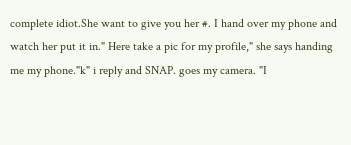complete idiot.She want to give you her #. I hand over my phone and watch her put it in." Here take a pic for my profile," she says handing me my phone."k" i reply and SNAP. goes my camera. "I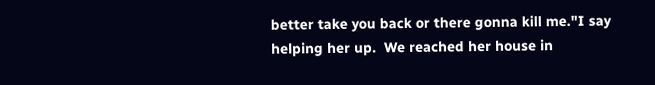better take you back or there gonna kill me."I say helping her up.  We reached her house in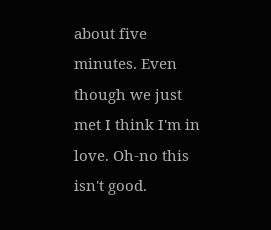about five minutes. Even though we just met I think I'm in love. Oh-no this isn't good.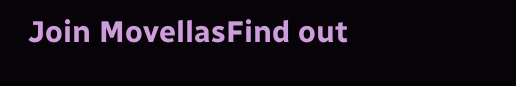Join MovellasFind out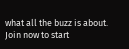what all the buzz is about. Join now to start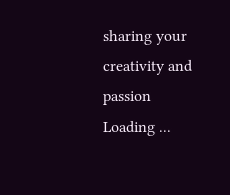sharing your creativity and passion
Loading ...